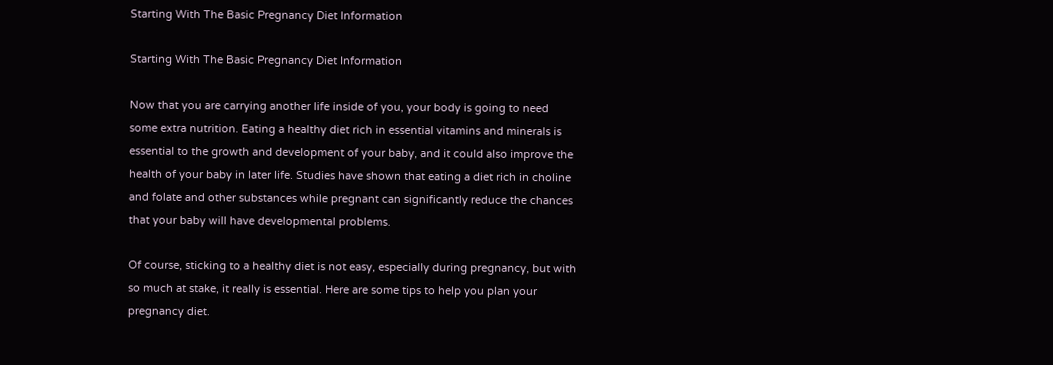Starting With The Basic Pregnancy Diet Information

Starting With The Basic Pregnancy Diet Information

Now that you are carrying another life inside of you, your body is going to need some extra nutrition. Eating a healthy diet rich in essential vitamins and minerals is essential to the growth and development of your baby, and it could also improve the health of your baby in later life. Studies have shown that eating a diet rich in choline and folate and other substances while pregnant can significantly reduce the chances that your baby will have developmental problems.

Of course, sticking to a healthy diet is not easy, especially during pregnancy, but with so much at stake, it really is essential. Here are some tips to help you plan your pregnancy diet.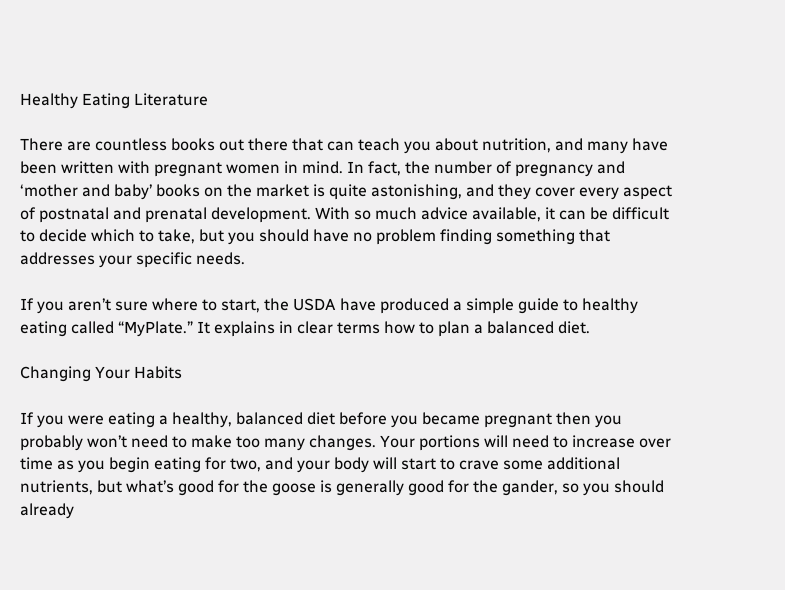Healthy Eating Literature

There are countless books out there that can teach you about nutrition, and many have been written with pregnant women in mind. In fact, the number of pregnancy and ‘mother and baby’ books on the market is quite astonishing, and they cover every aspect of postnatal and prenatal development. With so much advice available, it can be difficult to decide which to take, but you should have no problem finding something that addresses your specific needs.

If you aren’t sure where to start, the USDA have produced a simple guide to healthy eating called “MyPlate.” It explains in clear terms how to plan a balanced diet.

Changing Your Habits

If you were eating a healthy, balanced diet before you became pregnant then you probably won’t need to make too many changes. Your portions will need to increase over time as you begin eating for two, and your body will start to crave some additional nutrients, but what’s good for the goose is generally good for the gander, so you should already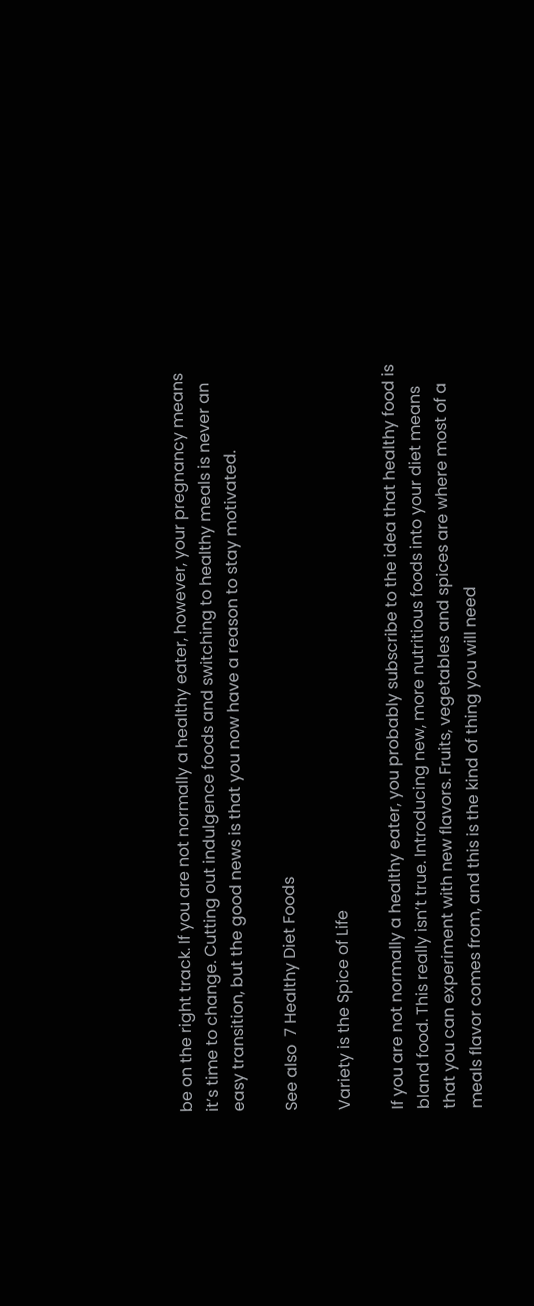be on the right track. If you are not normally a healthy eater, however, your pregnancy means it’s time to change. Cutting out indulgence foods and switching to healthy meals is never an easy transition, but the good news is that you now have a reason to stay motivated.

See also  7 Healthy Diet Foods

Variety is the Spice of Life

If you are not normally a healthy eater, you probably subscribe to the idea that healthy food is bland food. This really isn’t true. Introducing new, more nutritious foods into your diet means that you can experiment with new flavors. Fruits, vegetables and spices are where most of a meals flavor comes from, and this is the kind of thing you will need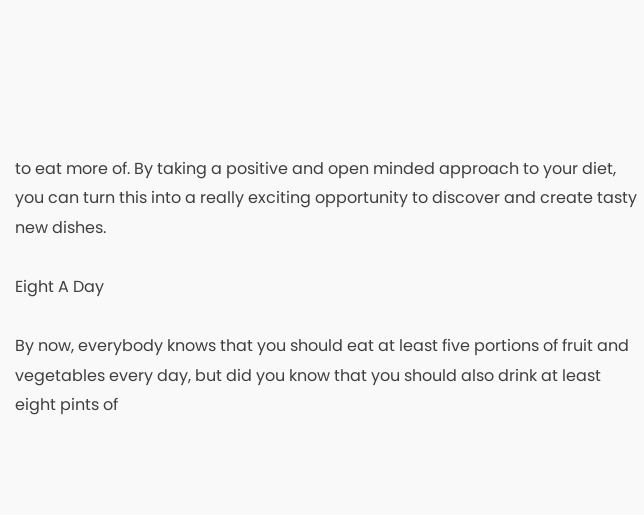to eat more of. By taking a positive and open minded approach to your diet, you can turn this into a really exciting opportunity to discover and create tasty new dishes.

Eight A Day

By now, everybody knows that you should eat at least five portions of fruit and vegetables every day, but did you know that you should also drink at least eight pints of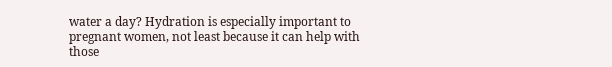water a day? Hydration is especially important to pregnant women, not least because it can help with those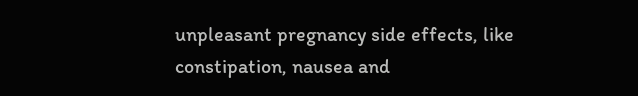unpleasant pregnancy side effects, like constipation, nausea and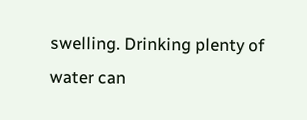swelling. Drinking plenty of water can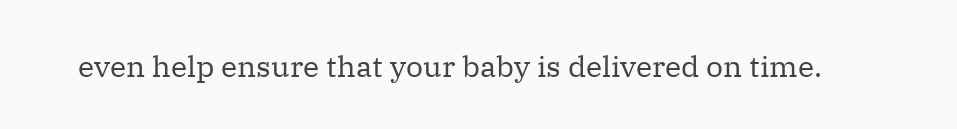even help ensure that your baby is delivered on time.